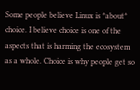Some people believe Linux is *about* choice. I believe choice is one of the aspects that is harming the ecosystem as a whole. Choice is why people get so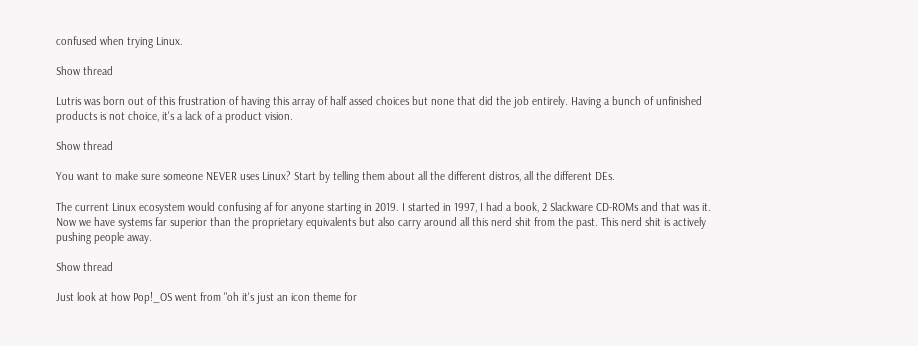confused when trying Linux.

Show thread

Lutris was born out of this frustration of having this array of half assed choices but none that did the job entirely. Having a bunch of unfinished products is not choice, it's a lack of a product vision.

Show thread

You want to make sure someone NEVER uses Linux? Start by telling them about all the different distros, all the different DEs.

The current Linux ecosystem would confusing af for anyone starting in 2019. I started in 1997, I had a book, 2 Slackware CD-ROMs and that was it. Now we have systems far superior than the proprietary equivalents but also carry around all this nerd shit from the past. This nerd shit is actively pushing people away.

Show thread

Just look at how Pop!_OS went from "oh it's just an icon theme for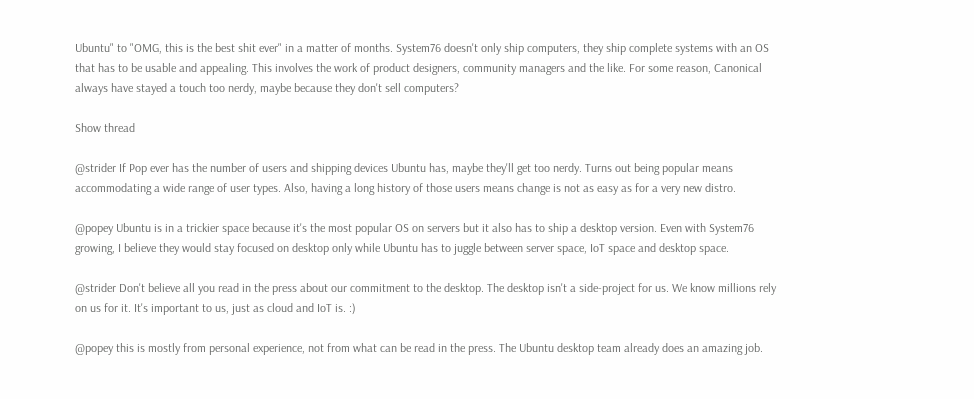Ubuntu" to "OMG, this is the best shit ever" in a matter of months. System76 doesn't only ship computers, they ship complete systems with an OS that has to be usable and appealing. This involves the work of product designers, community managers and the like. For some reason, Canonical always have stayed a touch too nerdy, maybe because they don't sell computers?

Show thread

@strider If Pop ever has the number of users and shipping devices Ubuntu has, maybe they'll get too nerdy. Turns out being popular means accommodating a wide range of user types. Also, having a long history of those users means change is not as easy as for a very new distro.

@popey Ubuntu is in a trickier space because it's the most popular OS on servers but it also has to ship a desktop version. Even with System76 growing, I believe they would stay focused on desktop only while Ubuntu has to juggle between server space, IoT space and desktop space.

@strider Don't believe all you read in the press about our commitment to the desktop. The desktop isn't a side-project for us. We know millions rely on us for it. It's important to us, just as cloud and IoT is. :)

@popey this is mostly from personal experience, not from what can be read in the press. The Ubuntu desktop team already does an amazing job.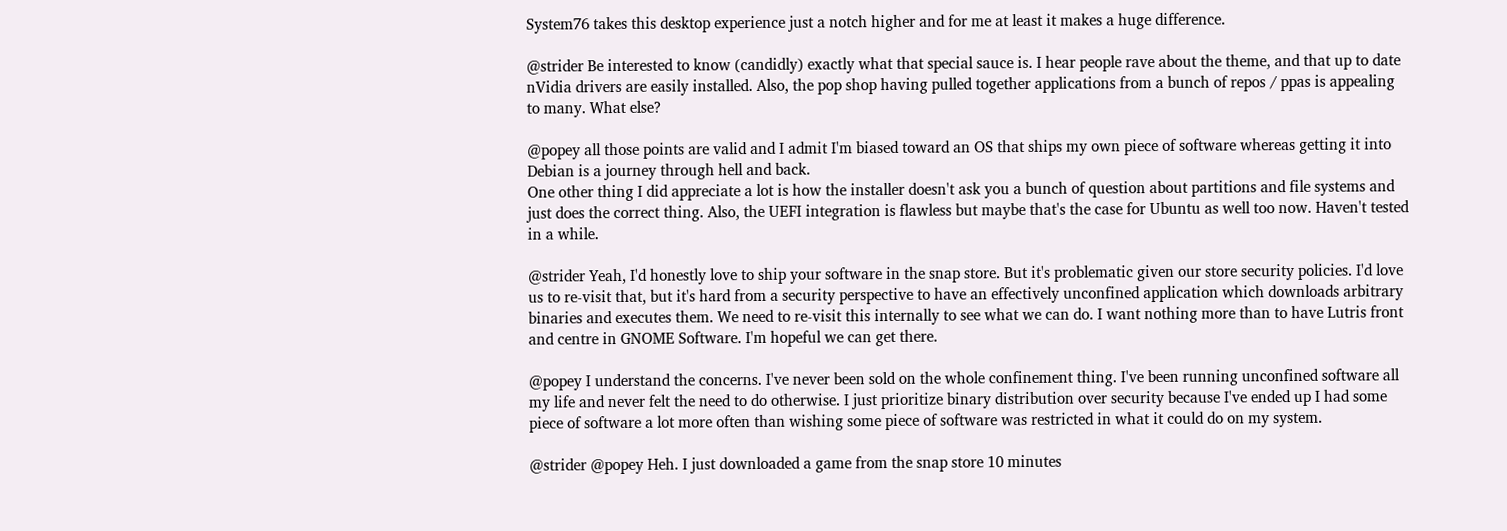System76 takes this desktop experience just a notch higher and for me at least it makes a huge difference.

@strider Be interested to know (candidly) exactly what that special sauce is. I hear people rave about the theme, and that up to date nVidia drivers are easily installed. Also, the pop shop having pulled together applications from a bunch of repos / ppas is appealing to many. What else?

@popey all those points are valid and I admit I'm biased toward an OS that ships my own piece of software whereas getting it into Debian is a journey through hell and back.
One other thing I did appreciate a lot is how the installer doesn't ask you a bunch of question about partitions and file systems and just does the correct thing. Also, the UEFI integration is flawless but maybe that's the case for Ubuntu as well too now. Haven't tested in a while.

@strider Yeah, I'd honestly love to ship your software in the snap store. But it's problematic given our store security policies. I'd love us to re-visit that, but it's hard from a security perspective to have an effectively unconfined application which downloads arbitrary binaries and executes them. We need to re-visit this internally to see what we can do. I want nothing more than to have Lutris front and centre in GNOME Software. I'm hopeful we can get there.

@popey I understand the concerns. I've never been sold on the whole confinement thing. I've been running unconfined software all my life and never felt the need to do otherwise. I just prioritize binary distribution over security because I've ended up I had some piece of software a lot more often than wishing some piece of software was restricted in what it could do on my system.

@strider @popey Heh. I just downloaded a game from the snap store 10 minutes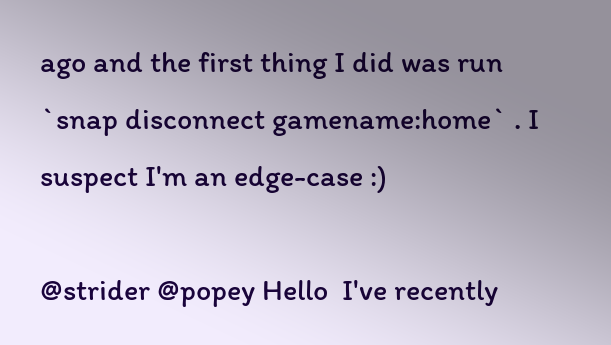ago and the first thing I did was run `snap disconnect gamename:home` . I suspect I'm an edge-case :)

@strider @popey Hello  I've recently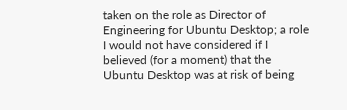taken on the role as Director of Engineering for Ubuntu Desktop; a role I would not have considered if I believed (for a moment) that the Ubuntu Desktop was at risk of being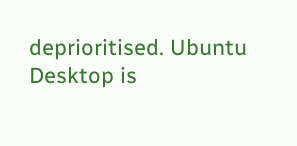deprioritised. Ubuntu Desktop is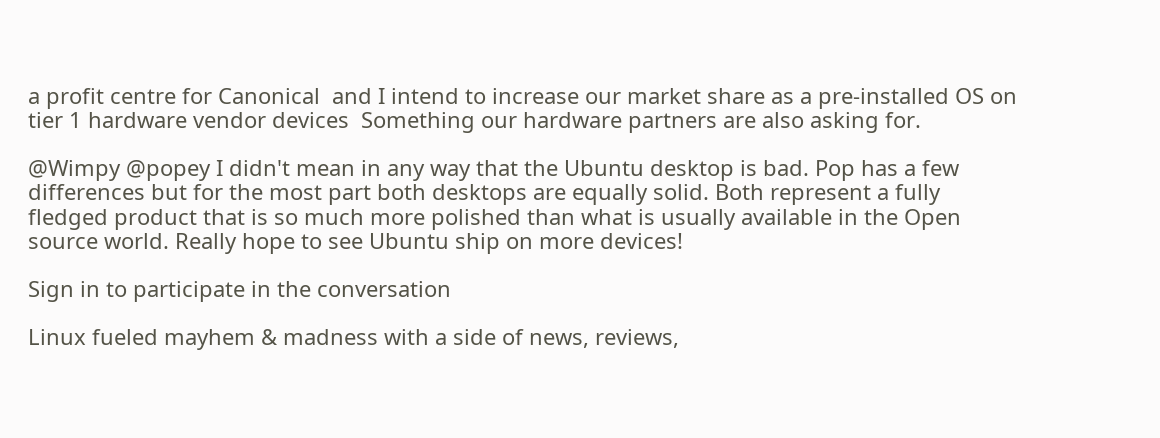a profit centre for Canonical  and I intend to increase our market share as a pre-installed OS on tier 1 hardware vendor devices  Something our hardware partners are also asking for.

@Wimpy @popey I didn't mean in any way that the Ubuntu desktop is bad. Pop has a few differences but for the most part both desktops are equally solid. Both represent a fully fledged product that is so much more polished than what is usually available in the Open source world. Really hope to see Ubuntu ship on more devices!

Sign in to participate in the conversation

Linux fueled mayhem & madness with a side of news, reviews,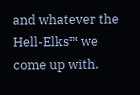and whatever the Hell-Elks™ we come up with.